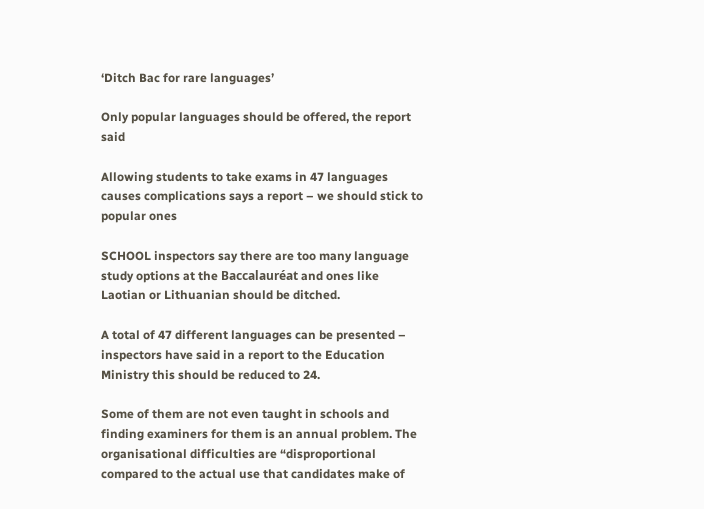‘Ditch Bac for rare languages’

Only popular languages should be offered, the report said

Allowing students to take exams in 47 languages causes complications says a report – we should stick to popular ones

SCHOOL inspectors say there are too many language study options at the Baccalauréat and ones like Laotian or Lithuanian should be ditched.

A total of 47 different languages can be presented – inspectors have said in a report to the Education Ministry this should be reduced to 24.

Some of them are not even taught in schools and finding examiners for them is an annual problem. The organisational difficulties are “disproportional compared to the actual use that candidates make of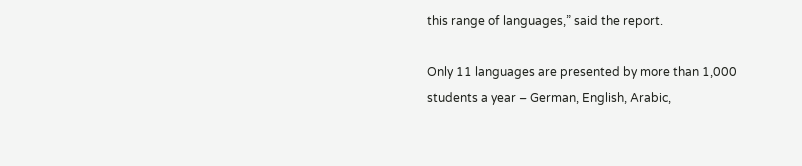this range of languages,” said the report.

Only 11 languages are presented by more than 1,000 students a year – German, English, Arabic,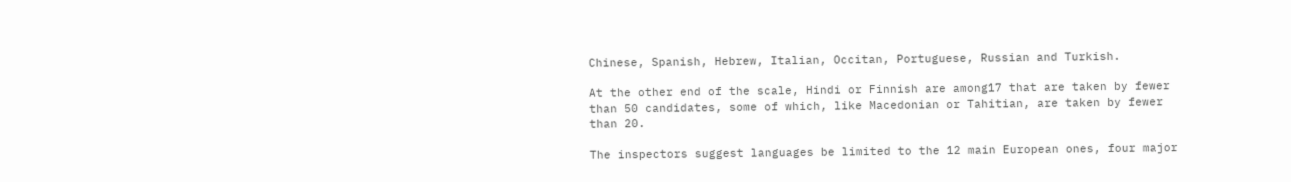Chinese, Spanish, Hebrew, Italian, Occitan, Portuguese, Russian and Turkish.

At the other end of the scale, Hindi or Finnish are among17 that are taken by fewer than 50 candidates, some of which, like Macedonian or Tahitian, are taken by fewer than 20.

The inspectors suggest languages be limited to the 12 main European ones, four major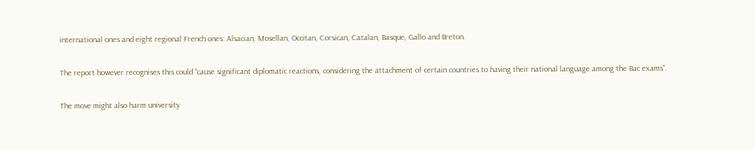international ones and eight regional French ones: Alsacian, Mosellan, Occitan, Corsican, Catalan, Basque, Gallo and Breton.

The report however recognises this could “cause significant diplomatic reactions, considering the attachment of certain countries to having their national language among the Bac exams”.

The move might also harm university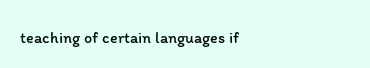teaching of certain languages if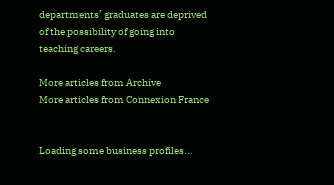departments’ graduates are deprived of the possibility of going into teaching careers.

More articles from Archive
More articles from Connexion France


Loading some business profiles...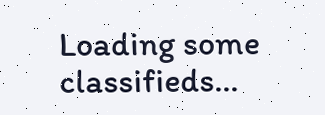Loading some classifieds...